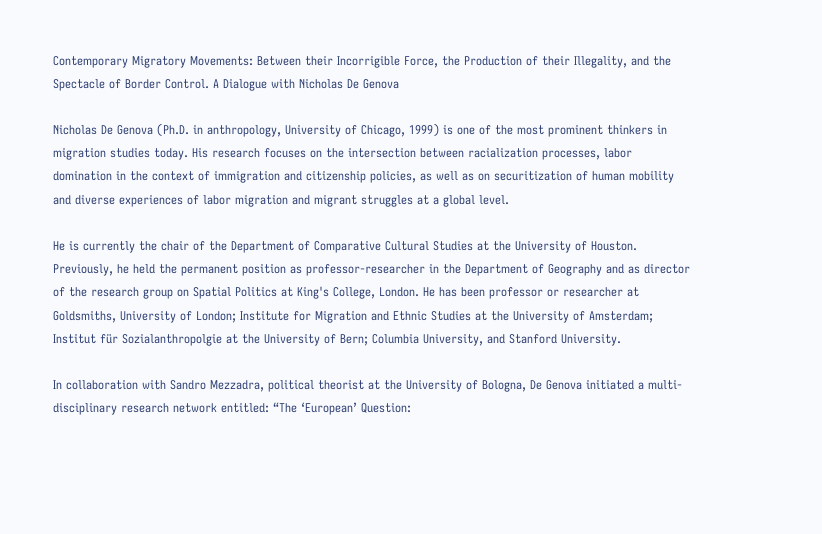Contemporary Migratory Movements: Between their Incorrigible Force, the Production of their Illegality, and the Spectacle of Border Control. A Dialogue with Nicholas De Genova

Nicholas De Genova (Ph.D. in anthropology, University of Chicago, 1999) is one of the most prominent thinkers in migration studies today. His research focuses on the intersection between racialization processes, labor domination in the context of immigration and citizenship policies, as well as on securitization of human mobility and diverse experiences of labor migration and migrant struggles at a global level.

He is currently the chair of the Department of Comparative Cultural Studies at the University of Houston. Previously, he held the permanent position as professor-researcher in the Department of Geography and as director of the research group on Spatial Politics at King's College, London. He has been professor or researcher at Goldsmiths, University of London; Institute for Migration and Ethnic Studies at the University of Amsterdam; Institut für Sozialanthropolgie at the University of Bern; Columbia University, and Stanford University.

In collaboration with Sandro Mezzadra, political theorist at the University of Bologna, De Genova initiated a multi-disciplinary research network entitled: “The ‘European’ Question: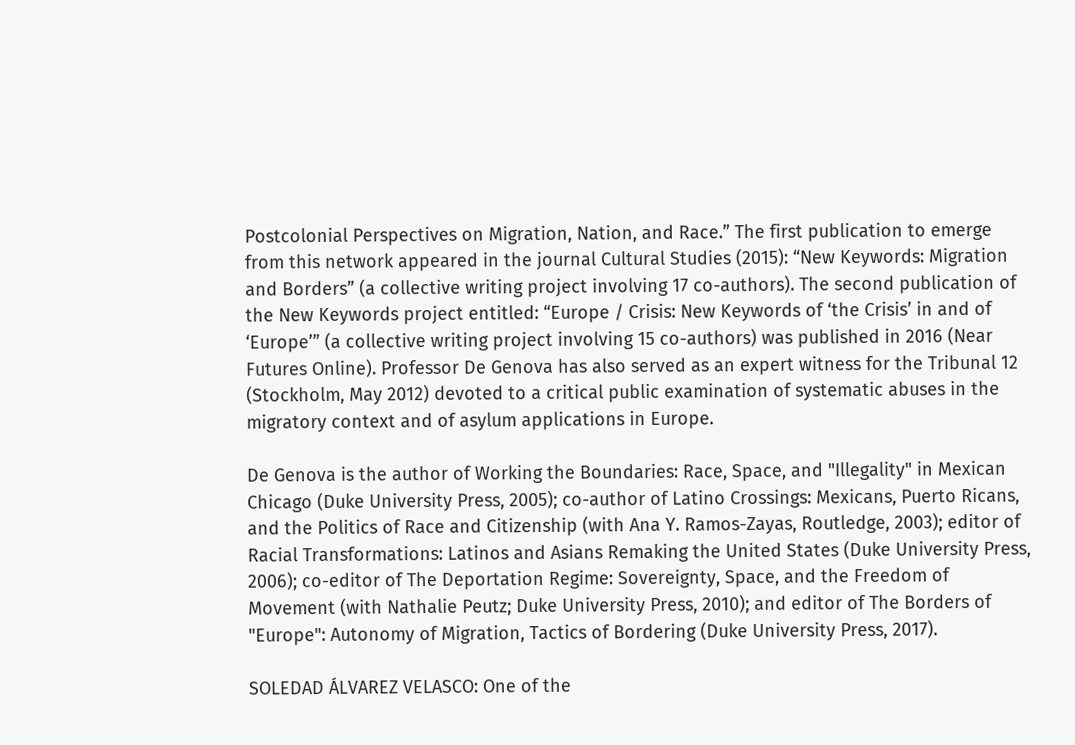Postcolonial Perspectives on Migration, Nation, and Race.” The first publication to emerge from this network appeared in the journal Cultural Studies (2015): “New Keywords: Migration and Borders” (a collective writing project involving 17 co-authors). The second publication of the New Keywords project entitled: “Europe / Crisis: New Keywords of ‘the Crisis’ in and of ‘Europe’” (a collective writing project involving 15 co-authors) was published in 2016 (Near Futures Online). Professor De Genova has also served as an expert witness for the Tribunal 12 (Stockholm, May 2012) devoted to a critical public examination of systematic abuses in the migratory context and of asylum applications in Europe.

De Genova is the author of Working the Boundaries: Race, Space, and "Illegality" in Mexican Chicago (Duke University Press, 2005); co-author of Latino Crossings: Mexicans, Puerto Ricans, and the Politics of Race and Citizenship (with Ana Y. Ramos-Zayas, Routledge, 2003); editor of Racial Transformations: Latinos and Asians Remaking the United States (Duke University Press, 2006); co-editor of The Deportation Regime: Sovereignty, Space, and the Freedom of Movement (with Nathalie Peutz; Duke University Press, 2010); and editor of The Borders of "Europe": Autonomy of Migration, Tactics of Bordering (Duke University Press, 2017).

SOLEDAD ÁLVAREZ VELASCO: One of the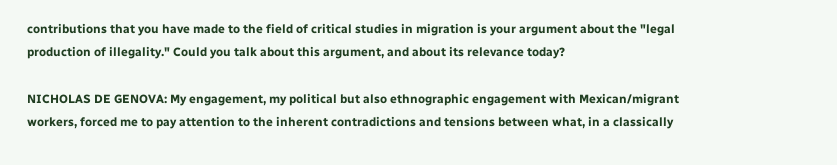contributions that you have made to the field of critical studies in migration is your argument about the "legal production of illegality." Could you talk about this argument, and about its relevance today?

NICHOLAS DE GENOVA: My engagement, my political but also ethnographic engagement with Mexican/migrant workers, forced me to pay attention to the inherent contradictions and tensions between what, in a classically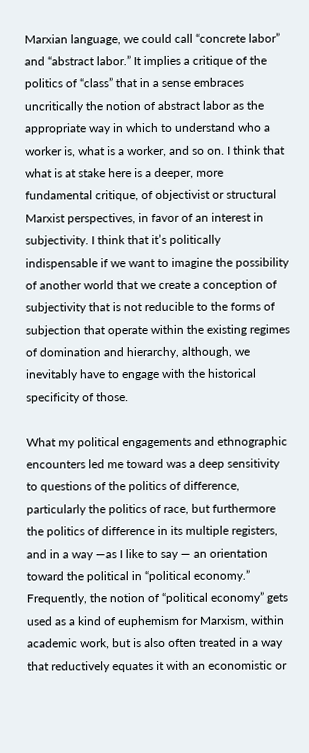Marxian language, we could call “concrete labor” and “abstract labor.” It implies a critique of the politics of “class” that in a sense embraces uncritically the notion of abstract labor as the appropriate way in which to understand who a worker is, what is a worker, and so on. I think that what is at stake here is a deeper, more fundamental critique, of objectivist or structural Marxist perspectives, in favor of an interest in subjectivity. I think that it’s politically indispensable if we want to imagine the possibility of another world that we create a conception of subjectivity that is not reducible to the forms of subjection that operate within the existing regimes of domination and hierarchy, although, we inevitably have to engage with the historical specificity of those.

What my political engagements and ethnographic encounters led me toward was a deep sensitivity to questions of the politics of difference, particularly the politics of race, but furthermore the politics of difference in its multiple registers, and in a way —as I like to say — an orientation toward the political in “political economy.” Frequently, the notion of “political economy” gets used as a kind of euphemism for Marxism, within academic work, but is also often treated in a way that reductively equates it with an economistic or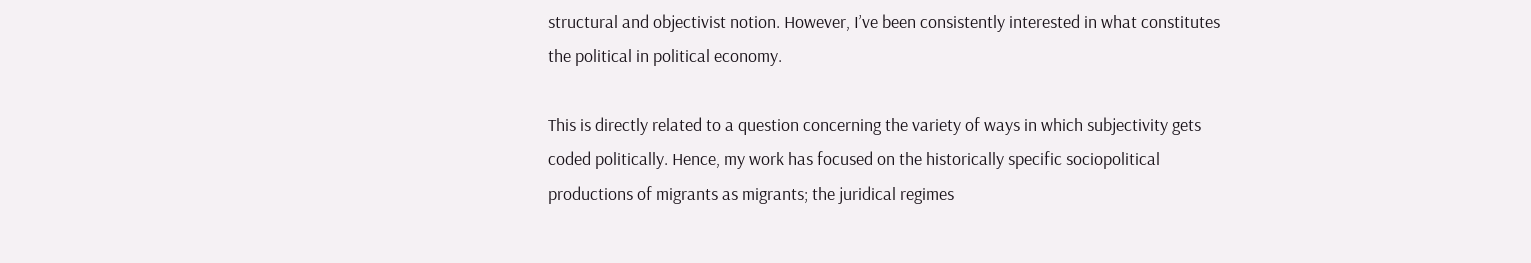structural and objectivist notion. However, I’ve been consistently interested in what constitutes the political in political economy.

This is directly related to a question concerning the variety of ways in which subjectivity gets coded politically. Hence, my work has focused on the historically specific sociopolitical productions of migrants as migrants; the juridical regimes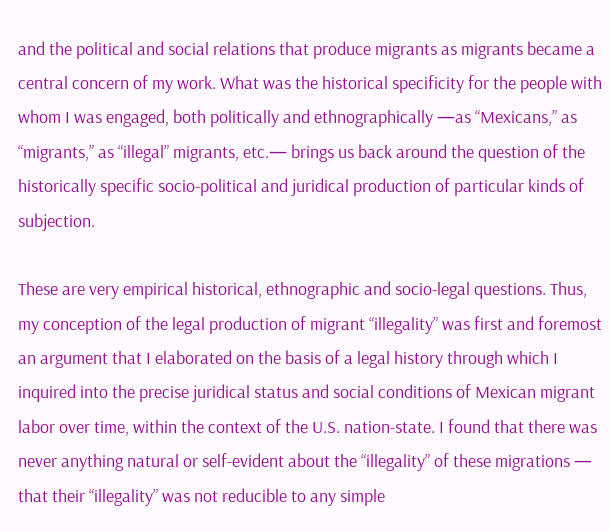and the political and social relations that produce migrants as migrants became a central concern of my work. What was the historical specificity for the people with whom I was engaged, both politically and ethnographically —as “Mexicans,” as “migrants,” as “illegal” migrants, etc.— brings us back around the question of the historically specific socio-political and juridical production of particular kinds of subjection.

These are very empirical historical, ethnographic and socio-legal questions. Thus, my conception of the legal production of migrant “illegality” was first and foremost an argument that I elaborated on the basis of a legal history through which I inquired into the precise juridical status and social conditions of Mexican migrant labor over time, within the context of the U.S. nation-state. I found that there was never anything natural or self-evident about the “illegality” of these migrations — that their “illegality” was not reducible to any simple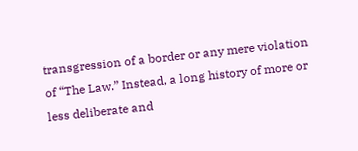transgression of a border or any mere violation of “The Law.” Instead, a long history of more or less deliberate and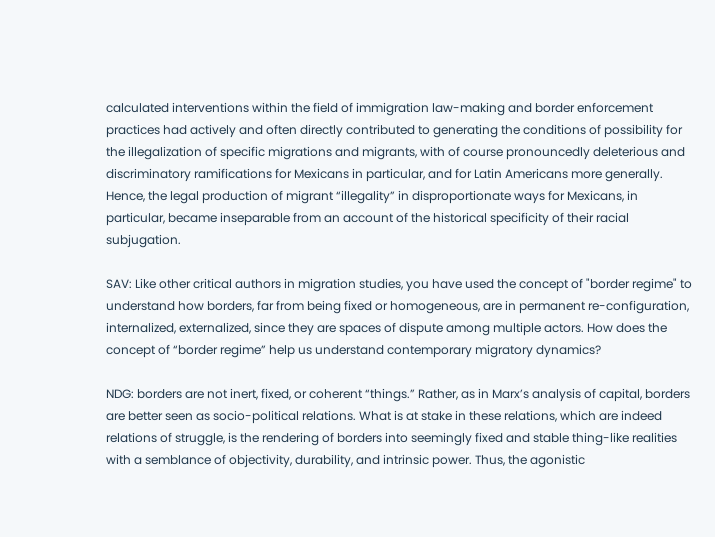calculated interventions within the field of immigration law-making and border enforcement practices had actively and often directly contributed to generating the conditions of possibility for the illegalization of specific migrations and migrants, with of course pronouncedly deleterious and discriminatory ramifications for Mexicans in particular, and for Latin Americans more generally. Hence, the legal production of migrant “illegality” in disproportionate ways for Mexicans, in particular, became inseparable from an account of the historical specificity of their racial subjugation.

SAV: Like other critical authors in migration studies, you have used the concept of "border regime" to understand how borders, far from being fixed or homogeneous, are in permanent re-configuration, internalized, externalized, since they are spaces of dispute among multiple actors. How does the concept of “border regime” help us understand contemporary migratory dynamics?

NDG: borders are not inert, fixed, or coherent “things.” Rather, as in Marx’s analysis of capital, borders are better seen as socio-political relations. What is at stake in these relations, which are indeed relations of struggle, is the rendering of borders into seemingly fixed and stable thing-like realities with a semblance of objectivity, durability, and intrinsic power. Thus, the agonistic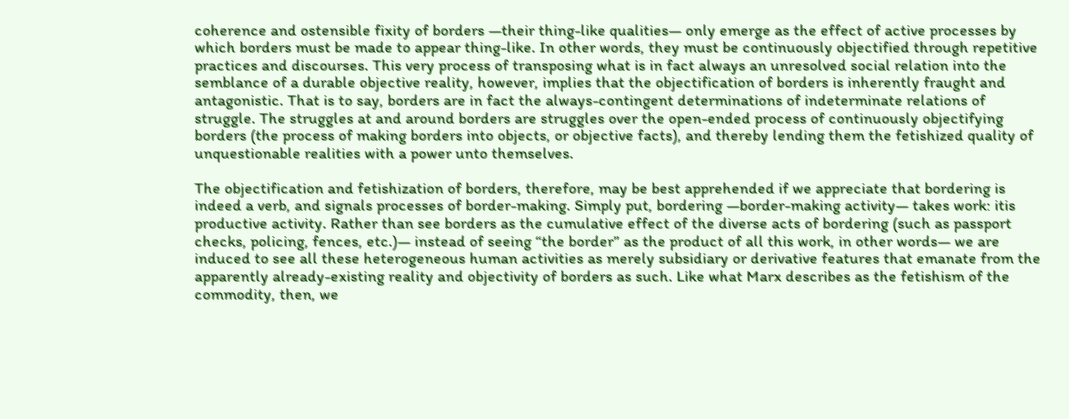coherence and ostensible fixity of borders —their thing-like qualities— only emerge as the effect of active processes by which borders must be made to appear thing-like. In other words, they must be continuously objectified through repetitive practices and discourses. This very process of transposing what is in fact always an unresolved social relation into the semblance of a durable objective reality, however, implies that the objectification of borders is inherently fraught and antagonistic. That is to say, borders are in fact the always-contingent determinations of indeterminate relations of struggle. The struggles at and around borders are struggles over the open-ended process of continuously objectifying borders (the process of making borders into objects, or objective facts), and thereby lending them the fetishized quality of unquestionable realities with a power unto themselves.

The objectification and fetishization of borders, therefore, may be best apprehended if we appreciate that bordering is indeed a verb, and signals processes of border-making. Simply put, bordering —border-making activity— takes work: itis productive activity. Rather than see borders as the cumulative effect of the diverse acts of bordering (such as passport checks, policing, fences, etc.)— instead of seeing “the border” as the product of all this work, in other words— we are induced to see all these heterogeneous human activities as merely subsidiary or derivative features that emanate from the apparently already-existing reality and objectivity of borders as such. Like what Marx describes as the fetishism of the commodity, then, we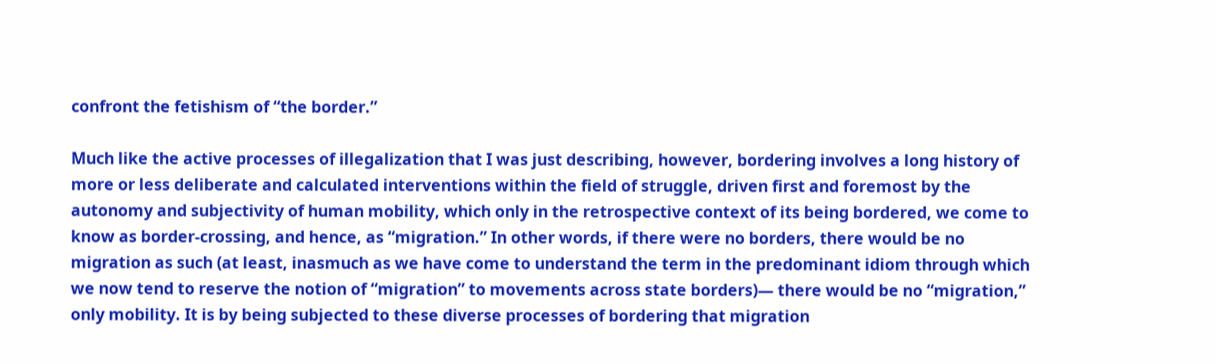confront the fetishism of “the border.”

Much like the active processes of illegalization that I was just describing, however, bordering involves a long history of more or less deliberate and calculated interventions within the field of struggle, driven first and foremost by the autonomy and subjectivity of human mobility, which only in the retrospective context of its being bordered, we come to know as border-crossing, and hence, as “migration.” In other words, if there were no borders, there would be no migration as such (at least, inasmuch as we have come to understand the term in the predominant idiom through which we now tend to reserve the notion of “migration” to movements across state borders)— there would be no “migration,” only mobility. It is by being subjected to these diverse processes of bordering that migration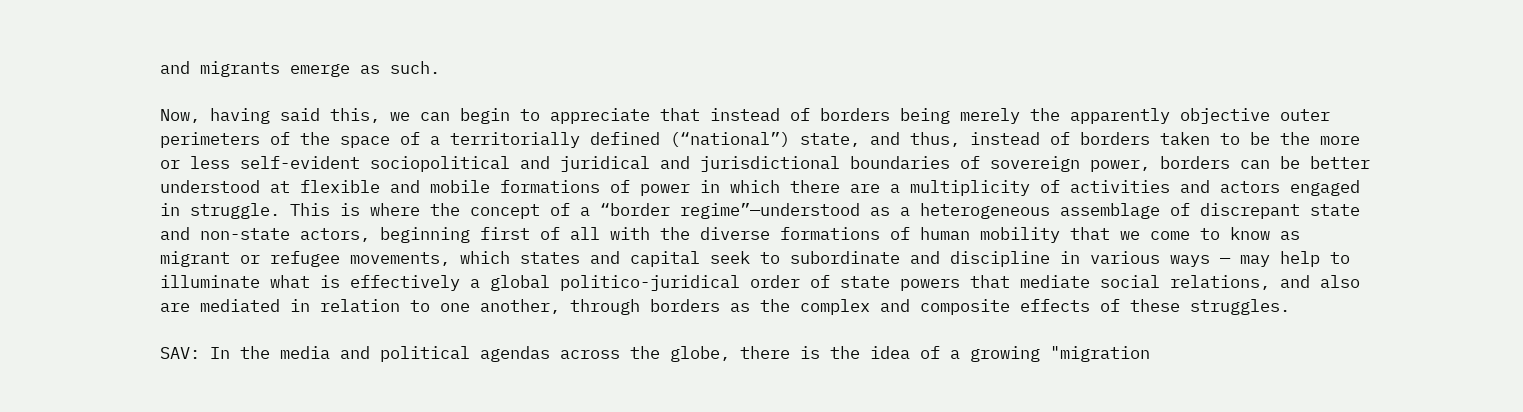and migrants emerge as such.

Now, having said this, we can begin to appreciate that instead of borders being merely the apparently objective outer perimeters of the space of a territorially defined (“national”) state, and thus, instead of borders taken to be the more or less self-evident sociopolitical and juridical and jurisdictional boundaries of sovereign power, borders can be better understood at flexible and mobile formations of power in which there are a multiplicity of activities and actors engaged in struggle. This is where the concept of a “border regime”—understood as a heterogeneous assemblage of discrepant state and non-state actors, beginning first of all with the diverse formations of human mobility that we come to know as migrant or refugee movements, which states and capital seek to subordinate and discipline in various ways — may help to illuminate what is effectively a global politico-juridical order of state powers that mediate social relations, and also are mediated in relation to one another, through borders as the complex and composite effects of these struggles.

SAV: In the media and political agendas across the globe, there is the idea of a growing "migration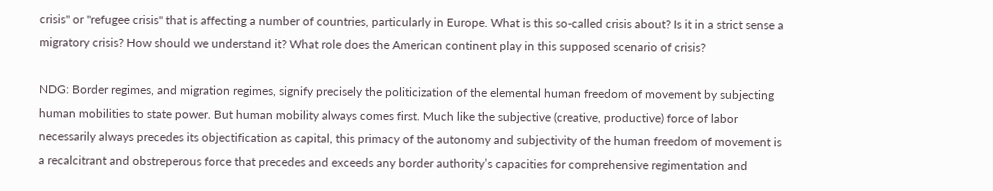crisis" or "refugee crisis" that is affecting a number of countries, particularly in Europe. What is this so-called crisis about? Is it in a strict sense a migratory crisis? How should we understand it? What role does the American continent play in this supposed scenario of crisis?

NDG: Border regimes, and migration regimes, signify precisely the politicization of the elemental human freedom of movement by subjecting human mobilities to state power. But human mobility always comes first. Much like the subjective (creative, productive) force of labor necessarily always precedes its objectification as capital, this primacy of the autonomy and subjectivity of the human freedom of movement is a recalcitrant and obstreperous force that precedes and exceeds any border authority’s capacities for comprehensive regimentation and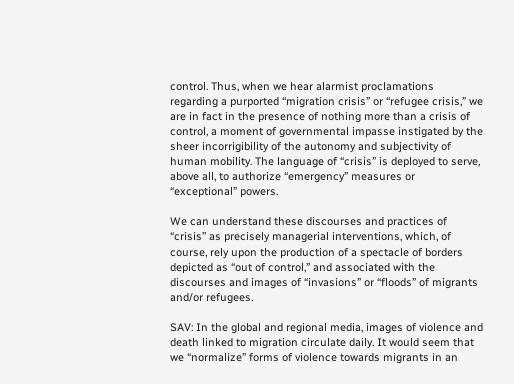control. Thus, when we hear alarmist proclamations regarding a purported “migration crisis” or “refugee crisis,” we are in fact in the presence of nothing more than a crisis of control, a moment of governmental impasse instigated by the sheer incorrigibility of the autonomy and subjectivity of human mobility. The language of “crisis” is deployed to serve, above all, to authorize “emergency” measures or “exceptional” powers.

We can understand these discourses and practices of “crisis” as precisely managerial interventions, which, of course, rely upon the production of a spectacle of borders depicted as “out of control,” and associated with the discourses and images of “invasions” or “floods” of migrants and/or refugees.

SAV: In the global and regional media, images of violence and death linked to migration circulate daily. It would seem that we “normalize” forms of violence towards migrants in an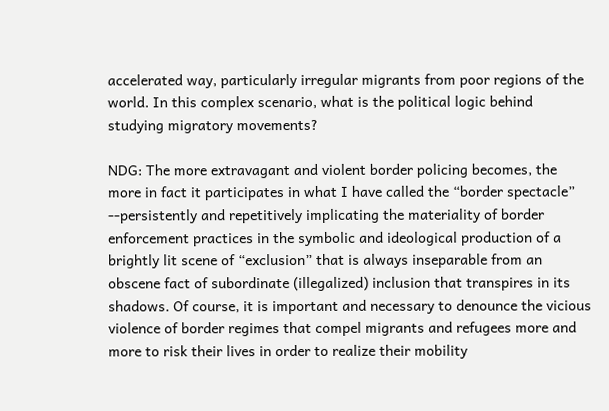accelerated way, particularly irregular migrants from poor regions of the world. In this complex scenario, what is the political logic behind studying migratory movements?

NDG: The more extravagant and violent border policing becomes, the more in fact it participates in what I have called the “border spectacle” --persistently and repetitively implicating the materiality of border enforcement practices in the symbolic and ideological production of a brightly lit scene of “exclusion” that is always inseparable from an obscene fact of subordinate (illegalized) inclusion that transpires in its shadows. Of course, it is important and necessary to denounce the vicious violence of border regimes that compel migrants and refugees more and more to risk their lives in order to realize their mobility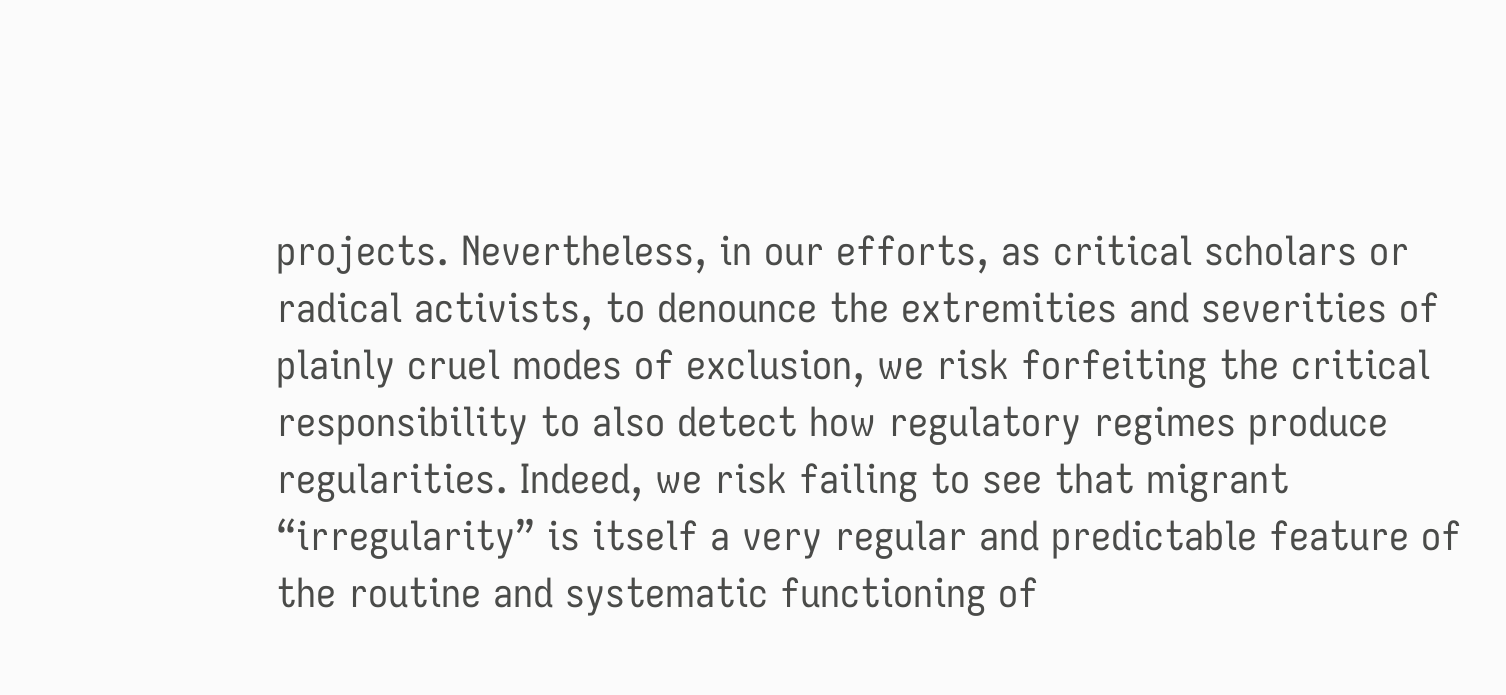projects. Nevertheless, in our efforts, as critical scholars or radical activists, to denounce the extremities and severities of plainly cruel modes of exclusion, we risk forfeiting the critical responsibility to also detect how regulatory regimes produce regularities. Indeed, we risk failing to see that migrant “irregularity” is itself a very regular and predictable feature of the routine and systematic functioning of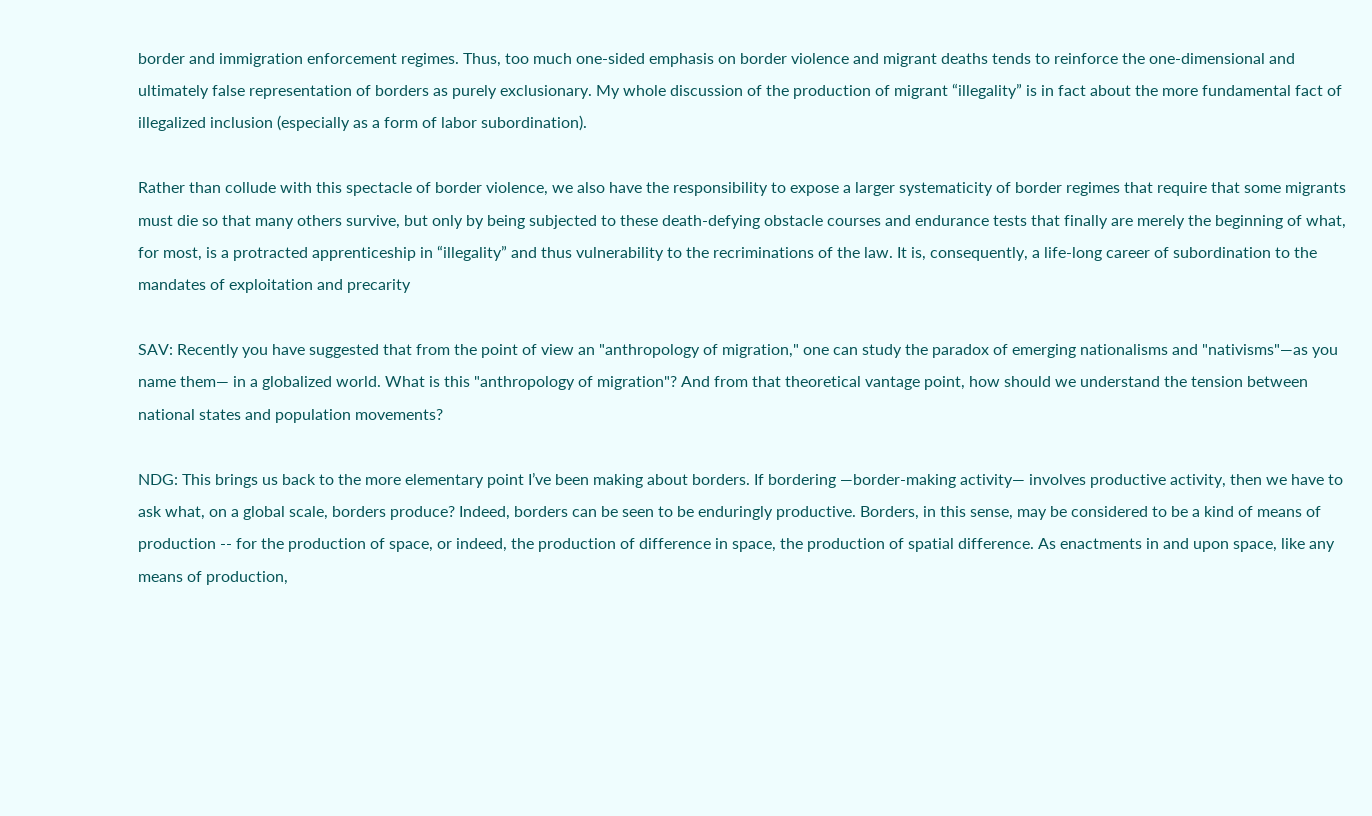border and immigration enforcement regimes. Thus, too much one-sided emphasis on border violence and migrant deaths tends to reinforce the one-dimensional and ultimately false representation of borders as purely exclusionary. My whole discussion of the production of migrant “illegality” is in fact about the more fundamental fact of illegalized inclusion (especially as a form of labor subordination).

Rather than collude with this spectacle of border violence, we also have the responsibility to expose a larger systematicity of border regimes that require that some migrants must die so that many others survive, but only by being subjected to these death-defying obstacle courses and endurance tests that finally are merely the beginning of what, for most, is a protracted apprenticeship in “illegality” and thus vulnerability to the recriminations of the law. It is, consequently, a life-long career of subordination to the mandates of exploitation and precarity

SAV: Recently you have suggested that from the point of view an "anthropology of migration," one can study the paradox of emerging nationalisms and "nativisms"—as you name them— in a globalized world. What is this "anthropology of migration"? And from that theoretical vantage point, how should we understand the tension between national states and population movements?

NDG: This brings us back to the more elementary point I’ve been making about borders. If bordering —border-making activity— involves productive activity, then we have to ask what, on a global scale, borders produce? Indeed, borders can be seen to be enduringly productive. Borders, in this sense, may be considered to be a kind of means of production -- for the production of space, or indeed, the production of difference in space, the production of spatial difference. As enactments in and upon space, like any means of production,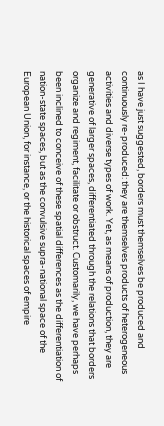as I have just suggested, borders must themselves be produced and continuously re-produced: they are themselves products of heterogeneous activities and diverse types of work. Yet, as means of production, they are generative of larger spaces, differentiated through the relations that borders organize and regiment, facilitate or obstruct. Customarily, we have perhaps been inclined to conceive of these spatial differences as the differentiation of nation-state spaces, but as the convulsive supra-national space of the European Union, for instance, or the historical spaces of empire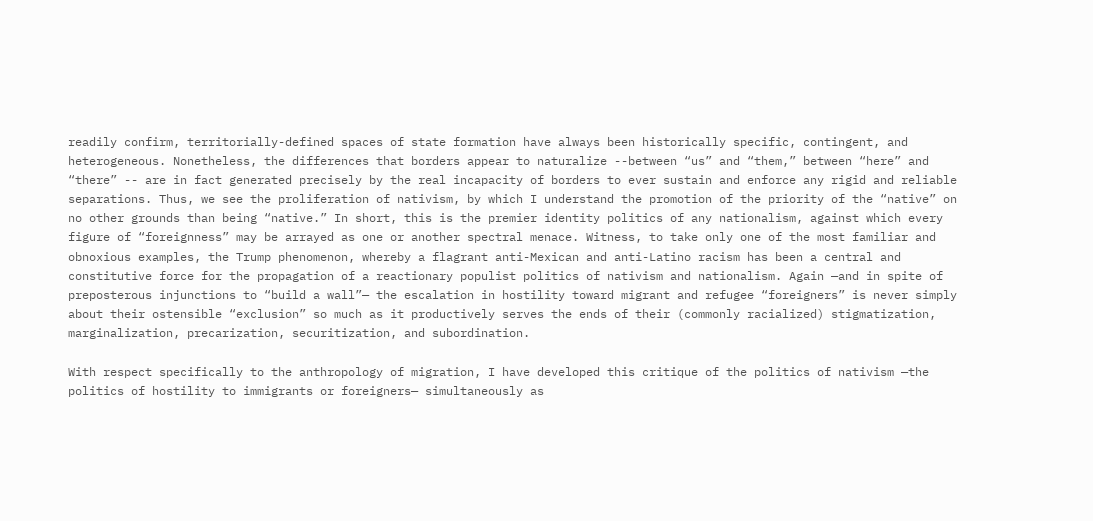readily confirm, territorially-defined spaces of state formation have always been historically specific, contingent, and heterogeneous. Nonetheless, the differences that borders appear to naturalize --between “us” and “them,” between “here” and “there” -- are in fact generated precisely by the real incapacity of borders to ever sustain and enforce any rigid and reliable separations. Thus, we see the proliferation of nativism, by which I understand the promotion of the priority of the “native” on no other grounds than being “native.” In short, this is the premier identity politics of any nationalism, against which every figure of “foreignness” may be arrayed as one or another spectral menace. Witness, to take only one of the most familiar and obnoxious examples, the Trump phenomenon, whereby a flagrant anti-Mexican and anti-Latino racism has been a central and constitutive force for the propagation of a reactionary populist politics of nativism and nationalism. Again —and in spite of preposterous injunctions to “build a wall”— the escalation in hostility toward migrant and refugee “foreigners” is never simply about their ostensible “exclusion” so much as it productively serves the ends of their (commonly racialized) stigmatization, marginalization, precarization, securitization, and subordination.

With respect specifically to the anthropology of migration, I have developed this critique of the politics of nativism —the politics of hostility to immigrants or foreigners— simultaneously as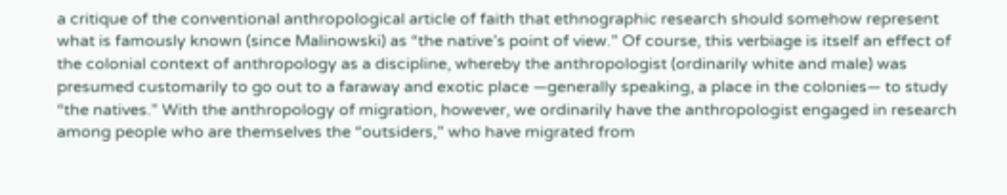a critique of the conventional anthropological article of faith that ethnographic research should somehow represent what is famously known (since Malinowski) as “the native’s point of view.” Of course, this verbiage is itself an effect of the colonial context of anthropology as a discipline, whereby the anthropologist (ordinarily white and male) was presumed customarily to go out to a faraway and exotic place —generally speaking, a place in the colonies— to study “the natives.” With the anthropology of migration, however, we ordinarily have the anthropologist engaged in research among people who are themselves the “outsiders,” who have migrated from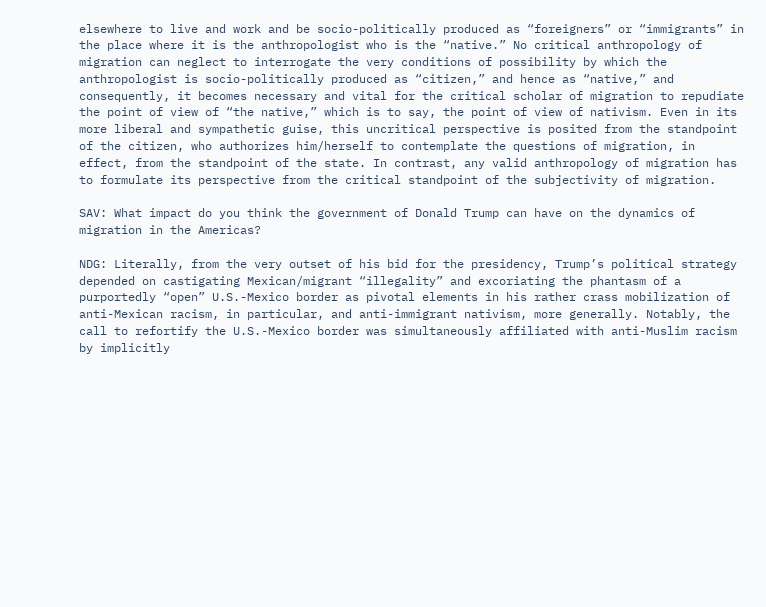elsewhere to live and work and be socio-politically produced as “foreigners” or “immigrants” in the place where it is the anthropologist who is the “native.” No critical anthropology of migration can neglect to interrogate the very conditions of possibility by which the anthropologist is socio-politically produced as “citizen,” and hence as “native,” and consequently, it becomes necessary and vital for the critical scholar of migration to repudiate the point of view of “the native,” which is to say, the point of view of nativism. Even in its more liberal and sympathetic guise, this uncritical perspective is posited from the standpoint of the citizen, who authorizes him/herself to contemplate the questions of migration, in effect, from the standpoint of the state. In contrast, any valid anthropology of migration has to formulate its perspective from the critical standpoint of the subjectivity of migration.

SAV: What impact do you think the government of Donald Trump can have on the dynamics of migration in the Americas?

NDG: Literally, from the very outset of his bid for the presidency, Trump’s political strategy depended on castigating Mexican/migrant “illegality” and excoriating the phantasm of a purportedly “open” U.S.-Mexico border as pivotal elements in his rather crass mobilization of anti-Mexican racism, in particular, and anti-immigrant nativism, more generally. Notably, the call to refortify the U.S.-Mexico border was simultaneously affiliated with anti-Muslim racism by implicitly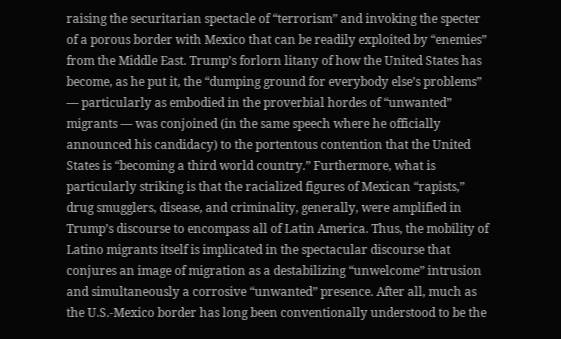raising the securitarian spectacle of “terrorism” and invoking the specter of a porous border with Mexico that can be readily exploited by “enemies” from the Middle East. Trump’s forlorn litany of how the United States has become, as he put it, the “dumping ground for everybody else’s problems” — particularly as embodied in the proverbial hordes of “unwanted” migrants — was conjoined (in the same speech where he officially announced his candidacy) to the portentous contention that the United States is “becoming a third world country.” Furthermore, what is particularly striking is that the racialized figures of Mexican “rapists,” drug smugglers, disease, and criminality, generally, were amplified in Trump’s discourse to encompass all of Latin America. Thus, the mobility of Latino migrants itself is implicated in the spectacular discourse that conjures an image of migration as a destabilizing “unwelcome” intrusion and simultaneously a corrosive “unwanted” presence. After all, much as the U.S.-Mexico border has long been conventionally understood to be the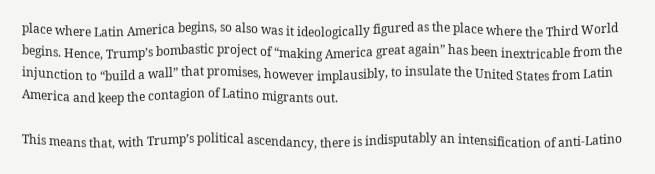place where Latin America begins, so also was it ideologically figured as the place where the Third World begins. Hence, Trump’s bombastic project of “making America great again” has been inextricable from the injunction to “build a wall” that promises, however implausibly, to insulate the United States from Latin America and keep the contagion of Latino migrants out.

This means that, with Trump’s political ascendancy, there is indisputably an intensification of anti-Latino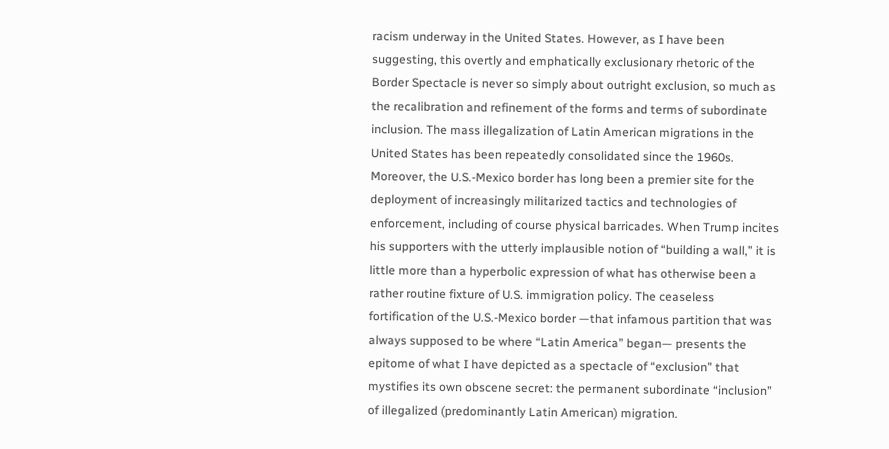racism underway in the United States. However, as I have been suggesting, this overtly and emphatically exclusionary rhetoric of the Border Spectacle is never so simply about outright exclusion, so much as the recalibration and refinement of the forms and terms of subordinate inclusion. The mass illegalization of Latin American migrations in the United States has been repeatedly consolidated since the 1960s. Moreover, the U.S.-Mexico border has long been a premier site for the deployment of increasingly militarized tactics and technologies of enforcement, including of course physical barricades. When Trump incites his supporters with the utterly implausible notion of “building a wall,” it is little more than a hyperbolic expression of what has otherwise been a rather routine fixture of U.S. immigration policy. The ceaseless fortification of the U.S.-Mexico border —that infamous partition that was always supposed to be where “Latin America” began— presents the epitome of what I have depicted as a spectacle of “exclusion” that mystifies its own obscene secret: the permanent subordinate “inclusion” of illegalized (predominantly Latin American) migration.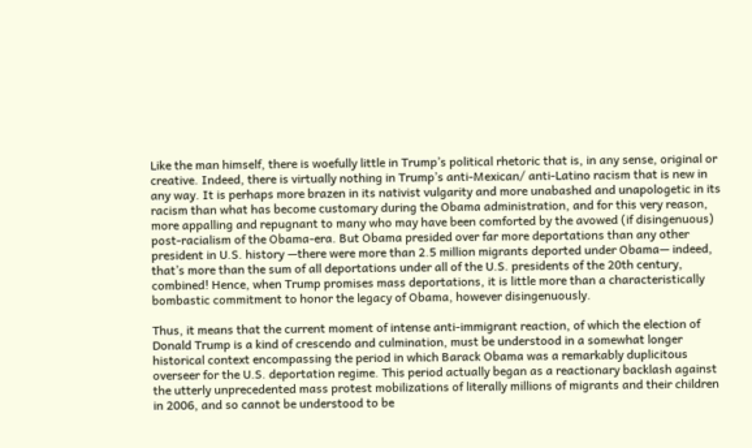Like the man himself, there is woefully little in Trump’s political rhetoric that is, in any sense, original or creative. Indeed, there is virtually nothing in Trump’s anti-Mexican/ anti-Latino racism that is new in any way. It is perhaps more brazen in its nativist vulgarity and more unabashed and unapologetic in its racism than what has become customary during the Obama administration, and for this very reason, more appalling and repugnant to many who may have been comforted by the avowed (if disingenuous) post-racialism of the Obama-era. But Obama presided over far more deportations than any other president in U.S. history —there were more than 2.5 million migrants deported under Obama— indeed, that’s more than the sum of all deportations under all of the U.S. presidents of the 20th century, combined! Hence, when Trump promises mass deportations, it is little more than a characteristically bombastic commitment to honor the legacy of Obama, however disingenuously.

Thus, it means that the current moment of intense anti-immigrant reaction, of which the election of Donald Trump is a kind of crescendo and culmination, must be understood in a somewhat longer historical context encompassing the period in which Barack Obama was a remarkably duplicitous overseer for the U.S. deportation regime. This period actually began as a reactionary backlash against the utterly unprecedented mass protest mobilizations of literally millions of migrants and their children in 2006, and so cannot be understood to be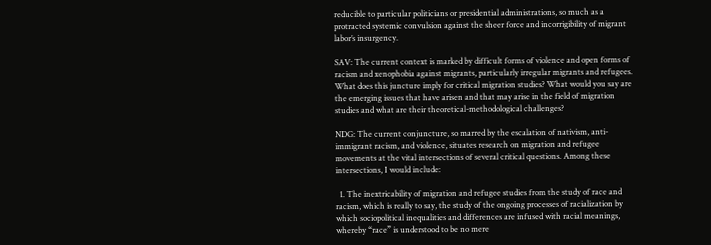reducible to particular politicians or presidential administrations, so much as a protracted systemic convulsion against the sheer force and incorrigibility of migrant labor’s insurgency.

SAV: The current context is marked by difficult forms of violence and open forms of racism and xenophobia against migrants, particularly irregular migrants and refugees. What does this juncture imply for critical migration studies? What would you say are the emerging issues that have arisen and that may arise in the field of migration studies and what are their theoretical-methodological challenges?

NDG: The current conjuncture, so marred by the escalation of nativism, anti-immigrant racism, and violence, situates research on migration and refugee movements at the vital intersections of several critical questions. Among these intersections, I would include:

  1. The inextricability of migration and refugee studies from the study of race and racism, which is really to say, the study of the ongoing processes of racialization by which sociopolitical inequalities and differences are infused with racial meanings, whereby “race” is understood to be no mere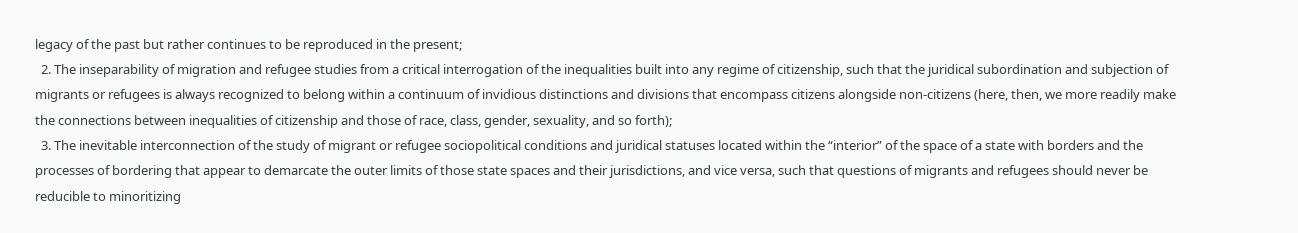legacy of the past but rather continues to be reproduced in the present;
  2. The inseparability of migration and refugee studies from a critical interrogation of the inequalities built into any regime of citizenship, such that the juridical subordination and subjection of migrants or refugees is always recognized to belong within a continuum of invidious distinctions and divisions that encompass citizens alongside non-citizens (here, then, we more readily make the connections between inequalities of citizenship and those of race, class, gender, sexuality, and so forth);
  3. The inevitable interconnection of the study of migrant or refugee sociopolitical conditions and juridical statuses located within the “interior” of the space of a state with borders and the processes of bordering that appear to demarcate the outer limits of those state spaces and their jurisdictions, and vice versa, such that questions of migrants and refugees should never be reducible to minoritizing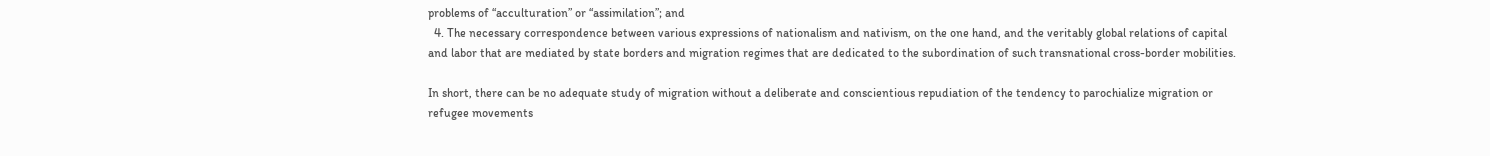problems of “acculturation” or “assimilation”; and
  4. The necessary correspondence between various expressions of nationalism and nativism, on the one hand, and the veritably global relations of capital and labor that are mediated by state borders and migration regimes that are dedicated to the subordination of such transnational cross-border mobilities.

In short, there can be no adequate study of migration without a deliberate and conscientious repudiation of the tendency to parochialize migration or refugee movements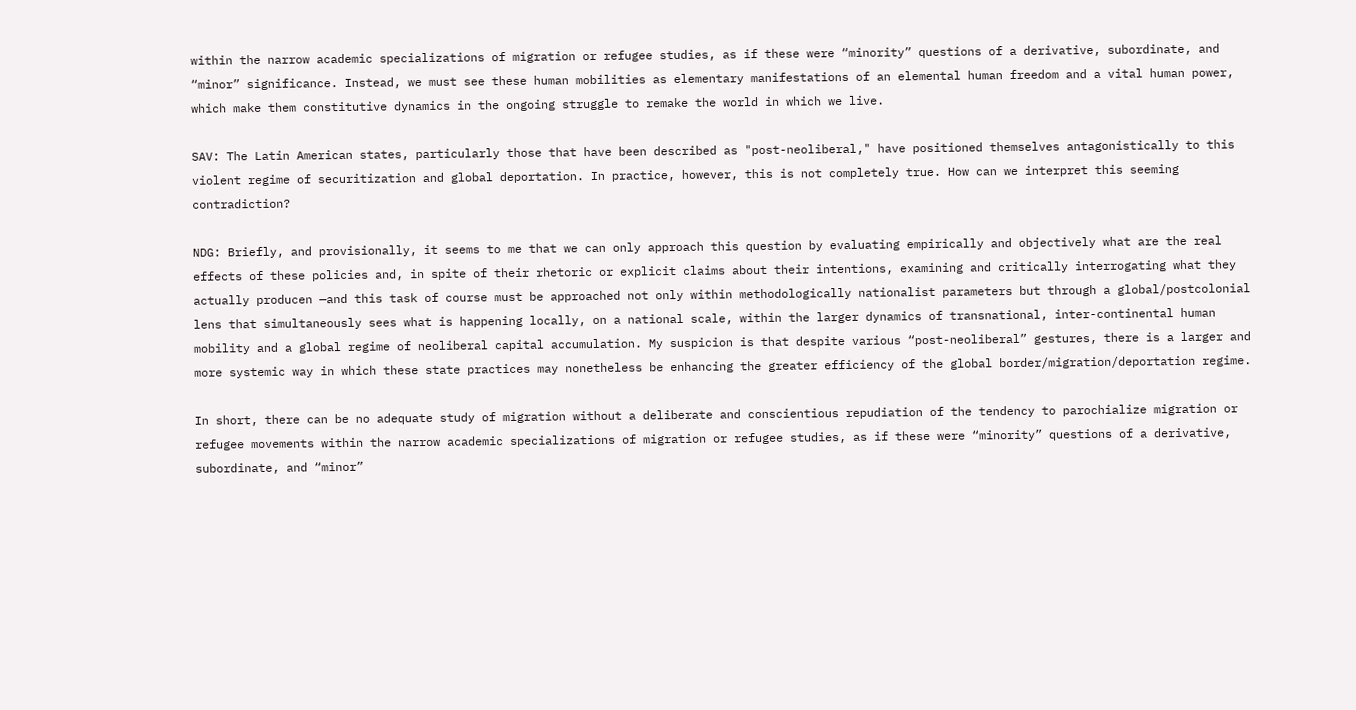within the narrow academic specializations of migration or refugee studies, as if these were “minority” questions of a derivative, subordinate, and “minor” significance. Instead, we must see these human mobilities as elementary manifestations of an elemental human freedom and a vital human power, which make them constitutive dynamics in the ongoing struggle to remake the world in which we live.

SAV: The Latin American states, particularly those that have been described as "post-neoliberal," have positioned themselves antagonistically to this violent regime of securitization and global deportation. In practice, however, this is not completely true. How can we interpret this seeming contradiction?

NDG: Briefly, and provisionally, it seems to me that we can only approach this question by evaluating empirically and objectively what are the real effects of these policies and, in spite of their rhetoric or explicit claims about their intentions, examining and critically interrogating what they actually producen —and this task of course must be approached not only within methodologically nationalist parameters but through a global/postcolonial lens that simultaneously sees what is happening locally, on a national scale, within the larger dynamics of transnational, inter-continental human mobility and a global regime of neoliberal capital accumulation. My suspicion is that despite various “post-neoliberal” gestures, there is a larger and more systemic way in which these state practices may nonetheless be enhancing the greater efficiency of the global border/migration/deportation regime.

In short, there can be no adequate study of migration without a deliberate and conscientious repudiation of the tendency to parochialize migration or refugee movements within the narrow academic specializations of migration or refugee studies, as if these were “minority” questions of a derivative, subordinate, and “minor”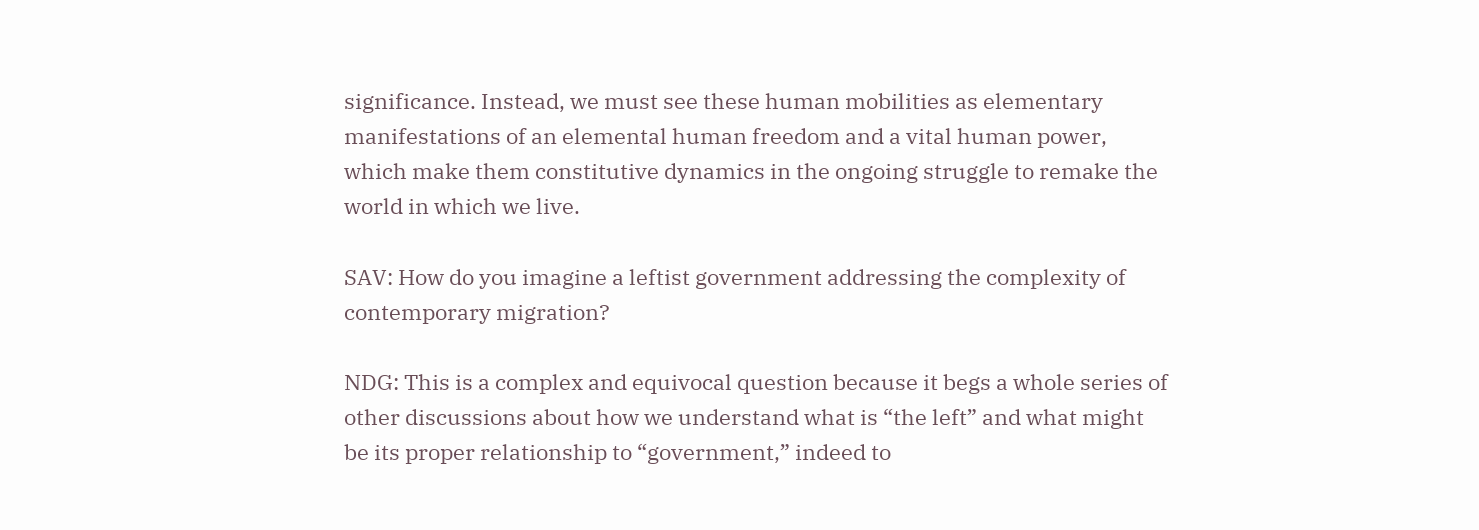significance. Instead, we must see these human mobilities as elementary manifestations of an elemental human freedom and a vital human power, which make them constitutive dynamics in the ongoing struggle to remake the world in which we live.

SAV: How do you imagine a leftist government addressing the complexity of contemporary migration?

NDG: This is a complex and equivocal question because it begs a whole series of other discussions about how we understand what is “the left” and what might be its proper relationship to “government,” indeed to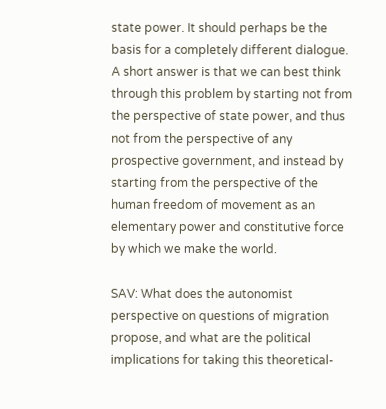state power. It should perhaps be the basis for a completely different dialogue. A short answer is that we can best think through this problem by starting not from the perspective of state power, and thus not from the perspective of any prospective government, and instead by starting from the perspective of the human freedom of movement as an elementary power and constitutive force by which we make the world.

SAV: What does the autonomist perspective on questions of migration propose, and what are the political implications for taking this theoretical-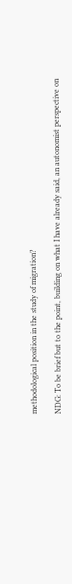methodological position in the study of migration?

NDG: To be brief but to the point, building on what I have already said, an autonomist perspective on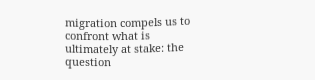migration compels us to confront what is ultimately at stake: the question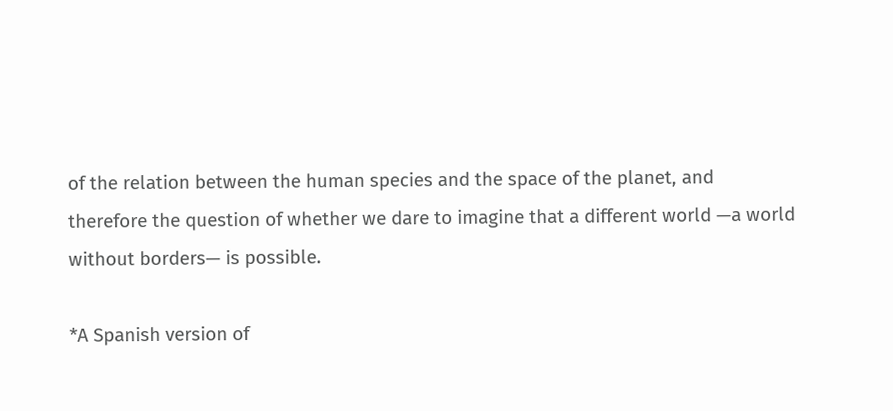of the relation between the human species and the space of the planet, and therefore the question of whether we dare to imagine that a different world —a world without borders— is possible.

*A Spanish version of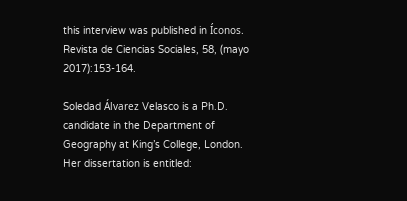this interview was published in Íconos. Revista de Ciencias Sociales, 58, (mayo 2017):153-164.

Soledad Álvarez Velasco is a Ph.D. candidate in the Department of Geography at King’s College, London. Her dissertation is entitled: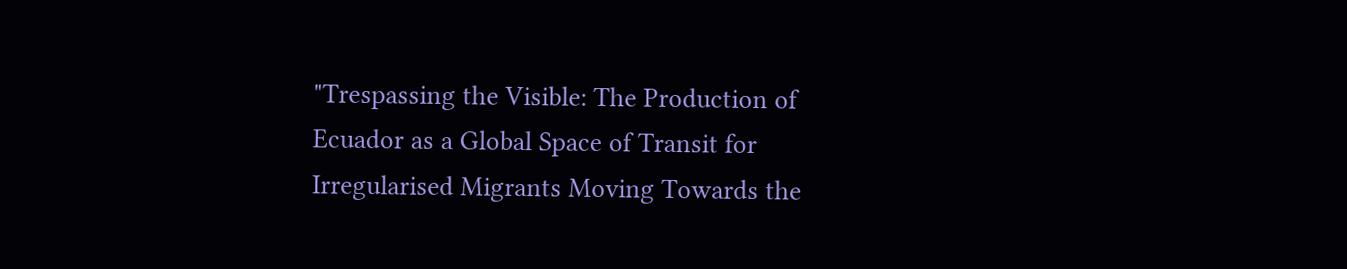"Trespassing the Visible: The Production of Ecuador as a Global Space of Transit for Irregularised Migrants Moving Towards the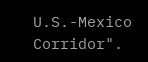U.S.-Mexico Corridor".